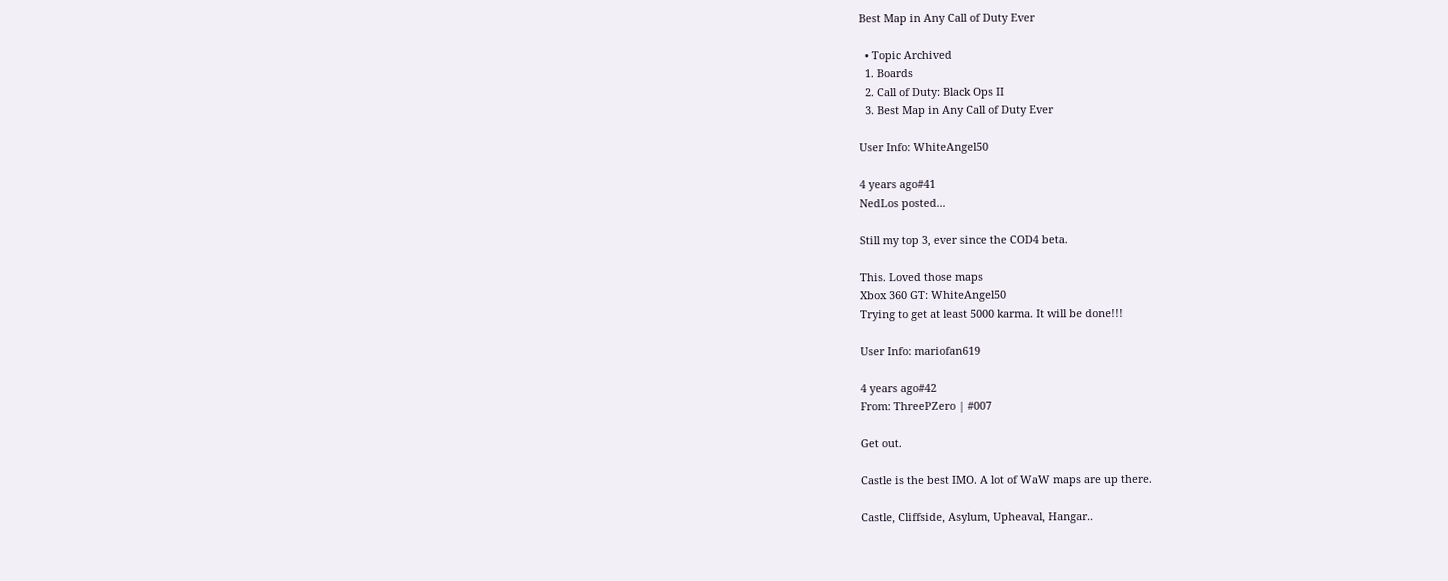Best Map in Any Call of Duty Ever

  • Topic Archived
  1. Boards
  2. Call of Duty: Black Ops II
  3. Best Map in Any Call of Duty Ever

User Info: WhiteAngel50

4 years ago#41
NedLos posted...

Still my top 3, ever since the COD4 beta.

This. Loved those maps
Xbox 360 GT: WhiteAngel50
Trying to get at least 5000 karma. It will be done!!!

User Info: mariofan619

4 years ago#42
From: ThreePZero | #007

Get out.

Castle is the best IMO. A lot of WaW maps are up there.

Castle, Cliffside, Asylum, Upheaval, Hangar..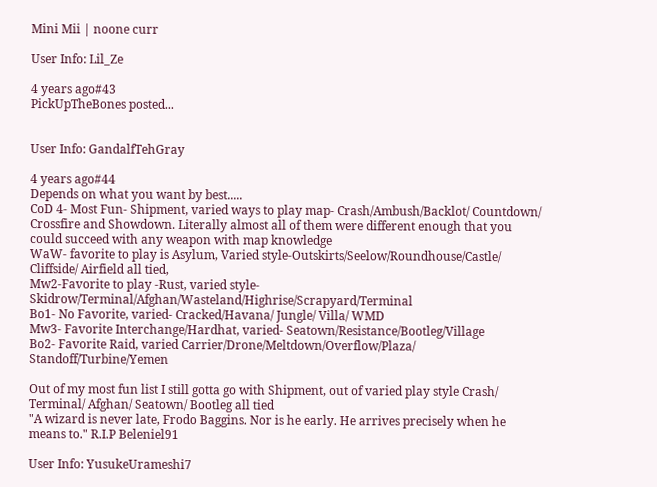Mini Mii | noone curr

User Info: Lil_Ze

4 years ago#43
PickUpTheBones posted...


User Info: GandalfTehGray

4 years ago#44
Depends on what you want by best.....
CoD 4- Most Fun- Shipment, varied ways to play map- Crash/Ambush/Backlot/ Countdown/ Crossfire and Showdown. Literally almost all of them were different enough that you could succeed with any weapon with map knowledge
WaW- favorite to play is Asylum, Varied style-Outskirts/Seelow/Roundhouse/Castle/ Cliffside/ Airfield all tied,
Mw2-Favorite to play -Rust, varied style- Skidrow/Terminal/Afghan/Wasteland/Highrise/Scrapyard/Terminal
Bo1- No Favorite, varied- Cracked/Havana/ Jungle/ Villa/ WMD
Mw3- Favorite Interchange/Hardhat, varied- Seatown/Resistance/Bootleg/Village
Bo2- Favorite Raid, varied Carrier/Drone/Meltdown/Overflow/Plaza/ Standoff/Turbine/Yemen

Out of my most fun list I still gotta go with Shipment, out of varied play style Crash/ Terminal/ Afghan/ Seatown/ Bootleg all tied
"A wizard is never late, Frodo Baggins. Nor is he early. He arrives precisely when he means to." R.I.P Beleniel91

User Info: YusukeUrameshi7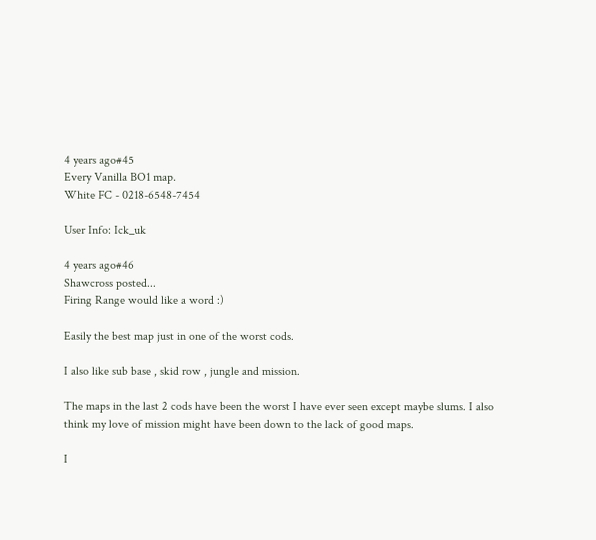4 years ago#45
Every Vanilla BO1 map.
White FC - 0218-6548-7454

User Info: Ick_uk

4 years ago#46
Shawcross posted...
Firing Range would like a word :)

Easily the best map just in one of the worst cods.

I also like sub base , skid row , jungle and mission.

The maps in the last 2 cods have been the worst I have ever seen except maybe slums. I also think my love of mission might have been down to the lack of good maps.

I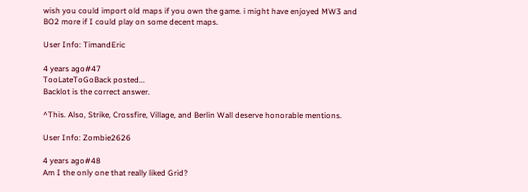wish you could import old maps if you own the game. i might have enjoyed MW3 and BO2 more if I could play on some decent maps.

User Info: TimandEric

4 years ago#47
TooLateToGoBack posted...
Backlot is the correct answer.

^This. Also, Strike, Crossfire, Village, and Berlin Wall deserve honorable mentions.

User Info: Zombie2626

4 years ago#48
Am I the only one that really liked Grid?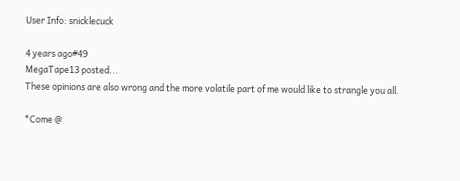User Info: snicklecuck

4 years ago#49
MegaTape13 posted...
These opinions are also wrong and the more volatile part of me would like to strangle you all.

*Come @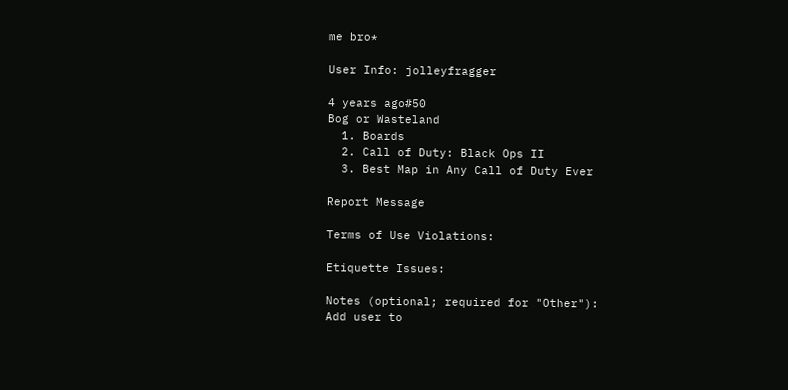me bro*

User Info: jolleyfragger

4 years ago#50
Bog or Wasteland
  1. Boards
  2. Call of Duty: Black Ops II
  3. Best Map in Any Call of Duty Ever

Report Message

Terms of Use Violations:

Etiquette Issues:

Notes (optional; required for "Other"):
Add user to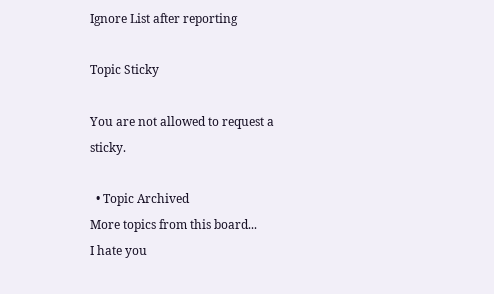Ignore List after reporting

Topic Sticky

You are not allowed to request a sticky.

  • Topic Archived
More topics from this board...
I hate you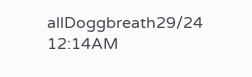allDoggbreath29/24 12:14AM